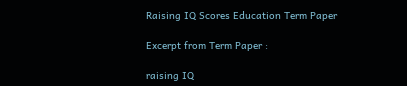Raising IQ Scores Education Term Paper

Excerpt from Term Paper :

raising IQ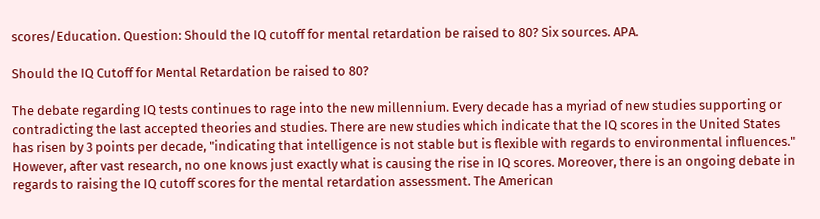scores/Education. Question: Should the IQ cutoff for mental retardation be raised to 80? Six sources. APA.

Should the IQ Cutoff for Mental Retardation be raised to 80?

The debate regarding IQ tests continues to rage into the new millennium. Every decade has a myriad of new studies supporting or contradicting the last accepted theories and studies. There are new studies which indicate that the IQ scores in the United States has risen by 3 points per decade, "indicating that intelligence is not stable but is flexible with regards to environmental influences." However, after vast research, no one knows just exactly what is causing the rise in IQ scores. Moreover, there is an ongoing debate in regards to raising the IQ cutoff scores for the mental retardation assessment. The American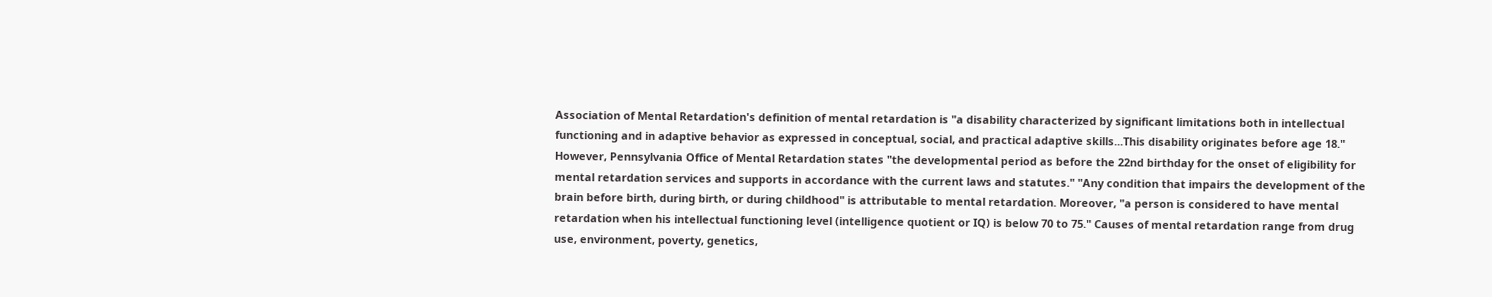Association of Mental Retardation's definition of mental retardation is "a disability characterized by significant limitations both in intellectual functioning and in adaptive behavior as expressed in conceptual, social, and practical adaptive skills...This disability originates before age 18." However, Pennsylvania Office of Mental Retardation states "the developmental period as before the 22nd birthday for the onset of eligibility for mental retardation services and supports in accordance with the current laws and statutes." "Any condition that impairs the development of the brain before birth, during birth, or during childhood" is attributable to mental retardation. Moreover, "a person is considered to have mental retardation when his intellectual functioning level (intelligence quotient or IQ) is below 70 to 75." Causes of mental retardation range from drug use, environment, poverty, genetics,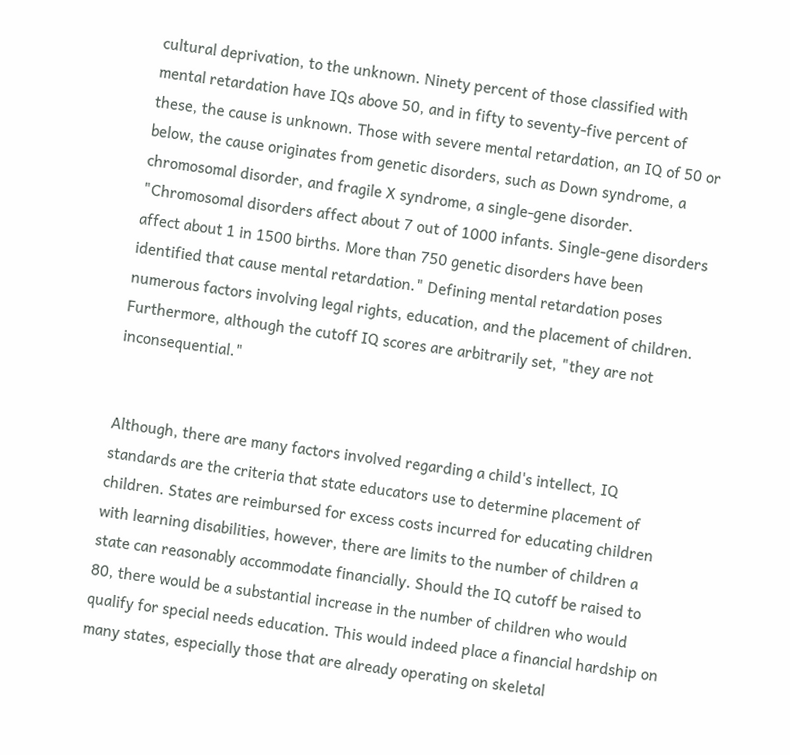cultural deprivation, to the unknown. Ninety percent of those classified with mental retardation have IQs above 50, and in fifty to seventy-five percent of these, the cause is unknown. Those with severe mental retardation, an IQ of 50 or below, the cause originates from genetic disorders, such as Down syndrome, a chromosomal disorder, and fragile X syndrome, a single-gene disorder. "Chromosomal disorders affect about 7 out of 1000 infants. Single-gene disorders affect about 1 in 1500 births. More than 750 genetic disorders have been identified that cause mental retardation." Defining mental retardation poses numerous factors involving legal rights, education, and the placement of children. Furthermore, although the cutoff IQ scores are arbitrarily set, "they are not inconsequential."


Although, there are many factors involved regarding a child's intellect, IQ standards are the criteria that state educators use to determine placement of children. States are reimbursed for excess costs incurred for educating children with learning disabilities, however, there are limits to the number of children a state can reasonably accommodate financially. Should the IQ cutoff be raised to 80, there would be a substantial increase in the number of children who would qualify for special needs education. This would indeed place a financial hardship on many states, especially those that are already operating on skeletal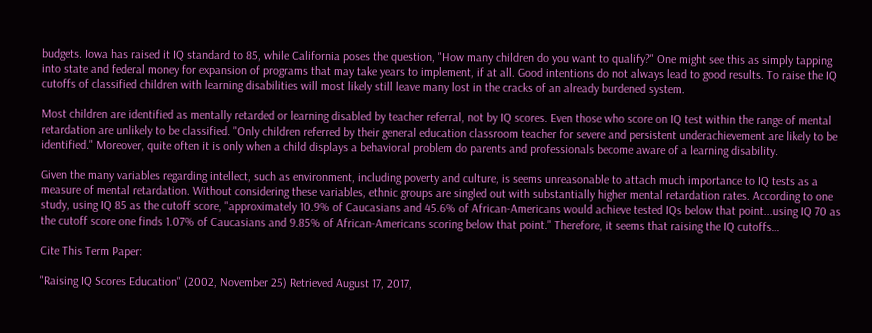budgets. Iowa has raised it IQ standard to 85, while California poses the question, "How many children do you want to qualify?" One might see this as simply tapping into state and federal money for expansion of programs that may take years to implement, if at all. Good intentions do not always lead to good results. To raise the IQ cutoffs of classified children with learning disabilities will most likely still leave many lost in the cracks of an already burdened system.

Most children are identified as mentally retarded or learning disabled by teacher referral, not by IQ scores. Even those who score on IQ test within the range of mental retardation are unlikely to be classified. "Only children referred by their general education classroom teacher for severe and persistent underachievement are likely to be identified." Moreover, quite often it is only when a child displays a behavioral problem do parents and professionals become aware of a learning disability.

Given the many variables regarding intellect, such as environment, including poverty and culture, is seems unreasonable to attach much importance to IQ tests as a measure of mental retardation. Without considering these variables, ethnic groups are singled out with substantially higher mental retardation rates. According to one study, using IQ 85 as the cutoff score, "approximately 10.9% of Caucasians and 45.6% of African-Americans would achieve tested IQs below that point...using IQ 70 as the cutoff score one finds 1.07% of Caucasians and 9.85% of African-Americans scoring below that point." Therefore, it seems that raising the IQ cutoffs…

Cite This Term Paper:

"Raising IQ Scores Education" (2002, November 25) Retrieved August 17, 2017,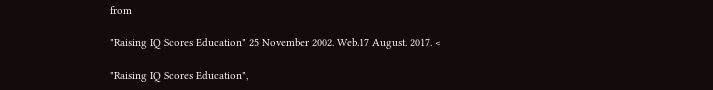from

"Raising IQ Scores Education" 25 November 2002. Web.17 August. 2017. <

"Raising IQ Scores Education",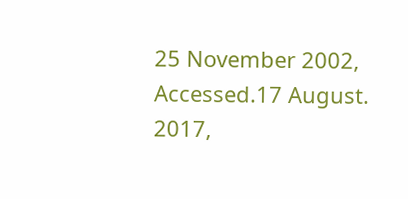25 November 2002, Accessed.17 August. 2017,